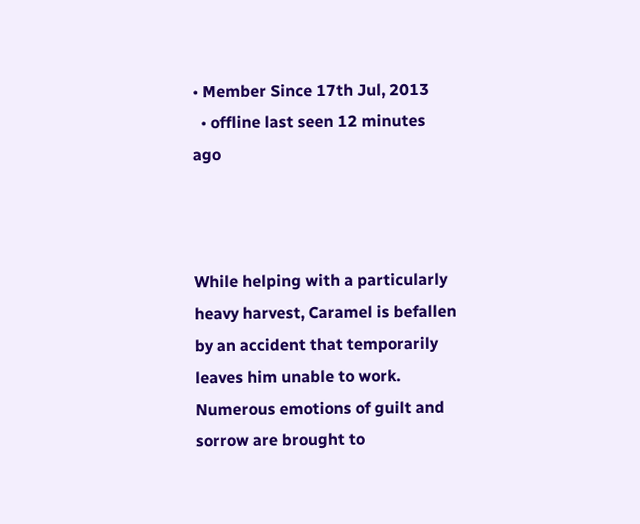• Member Since 17th Jul, 2013
  • offline last seen 12 minutes ago



While helping with a particularly heavy harvest, Caramel is befallen by an accident that temporarily leaves him unable to work. Numerous emotions of guilt and sorrow are brought to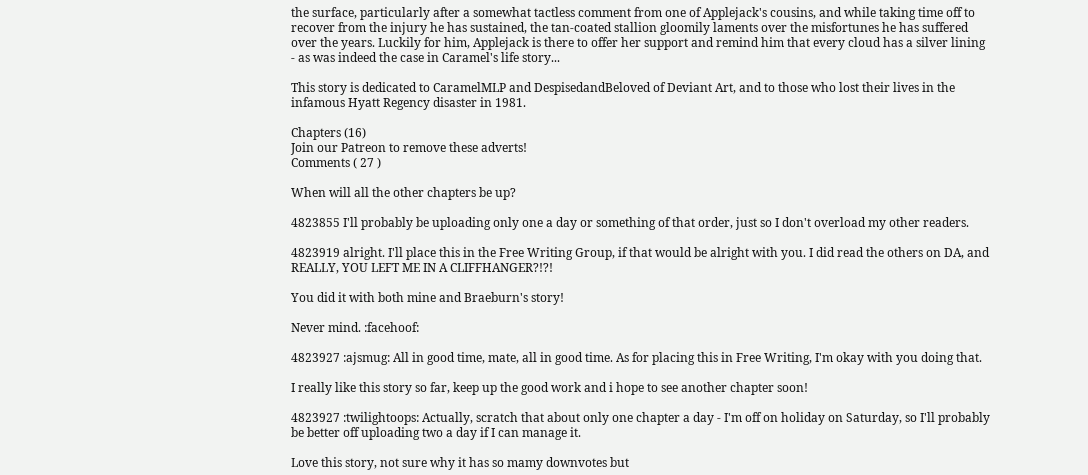the surface, particularly after a somewhat tactless comment from one of Applejack's cousins, and while taking time off to recover from the injury he has sustained, the tan-coated stallion gloomily laments over the misfortunes he has suffered over the years. Luckily for him, Applejack is there to offer her support and remind him that every cloud has a silver lining - as was indeed the case in Caramel's life story...

This story is dedicated to CaramelMLP and DespisedandBeloved of Deviant Art, and to those who lost their lives in the infamous Hyatt Regency disaster in 1981.

Chapters (16)
Join our Patreon to remove these adverts!
Comments ( 27 )

When will all the other chapters be up?

4823855 I'll probably be uploading only one a day or something of that order, just so I don't overload my other readers.

4823919 alright. I'll place this in the Free Writing Group, if that would be alright with you. I did read the others on DA, and REALLY, YOU LEFT ME IN A CLIFFHANGER?!?!

You did it with both mine and Braeburn's story!

Never mind. :facehoof:

4823927 :ajsmug: All in good time, mate, all in good time. As for placing this in Free Writing, I'm okay with you doing that.

I really like this story so far, keep up the good work and i hope to see another chapter soon!

4823927 :twilightoops: Actually, scratch that about only one chapter a day - I'm off on holiday on Saturday, so I'll probably be better off uploading two a day if I can manage it.

Love this story, not sure why it has so mamy downvotes but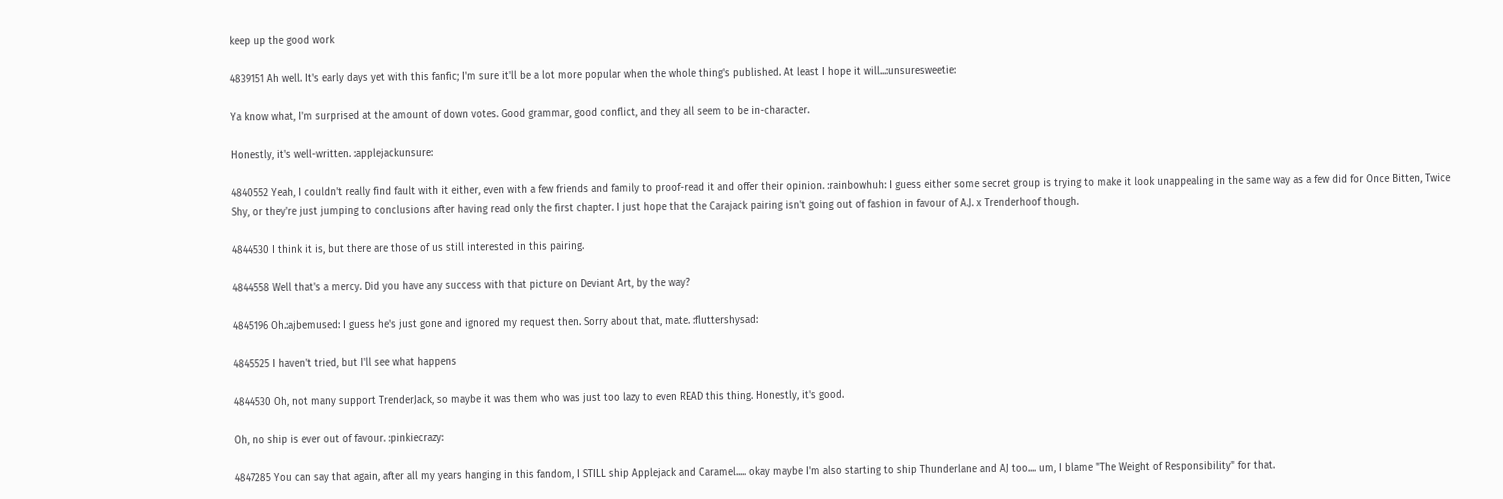keep up the good work

4839151 Ah well. It's early days yet with this fanfic; I'm sure it'll be a lot more popular when the whole thing's published. At least I hope it will...:unsuresweetie:

Ya know what, I'm surprised at the amount of down votes. Good grammar, good conflict, and they all seem to be in-character.

Honestly, it's well-written. :applejackunsure:

4840552 Yeah, I couldn't really find fault with it either, even with a few friends and family to proof-read it and offer their opinion. :rainbowhuh: I guess either some secret group is trying to make it look unappealing in the same way as a few did for Once Bitten, Twice Shy, or they're just jumping to conclusions after having read only the first chapter. I just hope that the Carajack pairing isn't going out of fashion in favour of A.J. x Trenderhoof though.

4844530 I think it is, but there are those of us still interested in this pairing.

4844558 Well that's a mercy. Did you have any success with that picture on Deviant Art, by the way?

4845196 Oh.:ajbemused: I guess he's just gone and ignored my request then. Sorry about that, mate. :fluttershysad:

4845525 I haven't tried, but I'll see what happens

4844530 Oh, not many support TrenderJack, so maybe it was them who was just too lazy to even READ this thing. Honestly, it's good.

Oh, no ship is ever out of favour. :pinkiecrazy:

4847285 You can say that again, after all my years hanging in this fandom, I STILL ship Applejack and Caramel..... okay maybe I'm also starting to ship Thunderlane and AJ too.... um, I blame "The Weight of Responsibility" for that.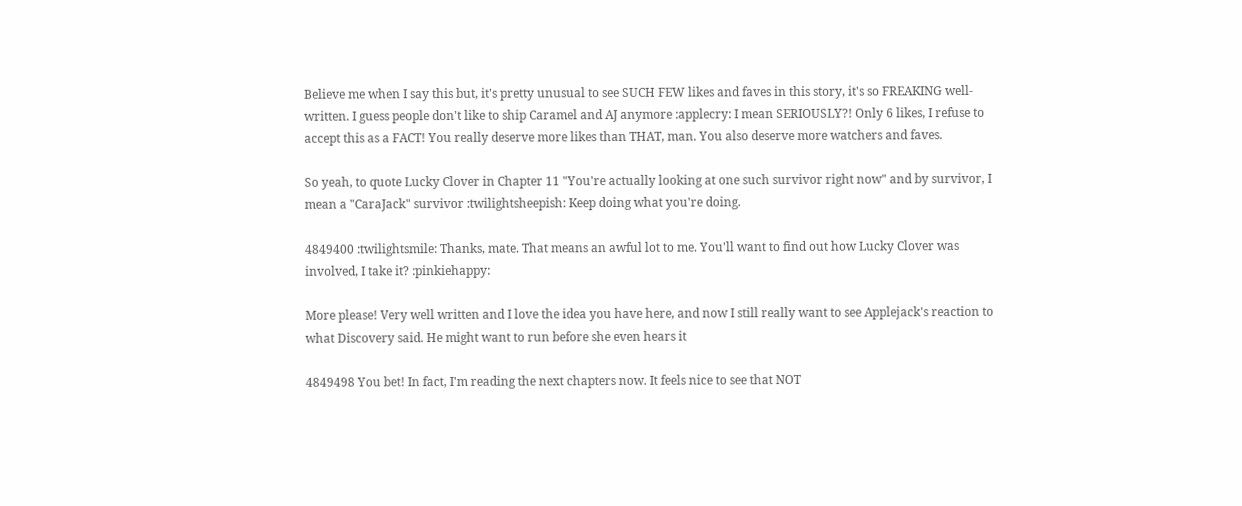Believe me when I say this but, it's pretty unusual to see SUCH FEW likes and faves in this story, it's so FREAKING well-written. I guess people don't like to ship Caramel and AJ anymore :applecry: I mean SERIOUSLY?! Only 6 likes, I refuse to accept this as a FACT! You really deserve more likes than THAT, man. You also deserve more watchers and faves.

So yeah, to quote Lucky Clover in Chapter 11 "You're actually looking at one such survivor right now" and by survivor, I mean a "CaraJack" survivor :twilightsheepish: Keep doing what you're doing.

4849400 :twilightsmile: Thanks, mate. That means an awful lot to me. You'll want to find out how Lucky Clover was involved, I take it? :pinkiehappy:

More please! Very well written and I love the idea you have here, and now I still really want to see Applejack's reaction to what Discovery said. He might want to run before she even hears it

4849498 You bet! In fact, I'm reading the next chapters now. It feels nice to see that NOT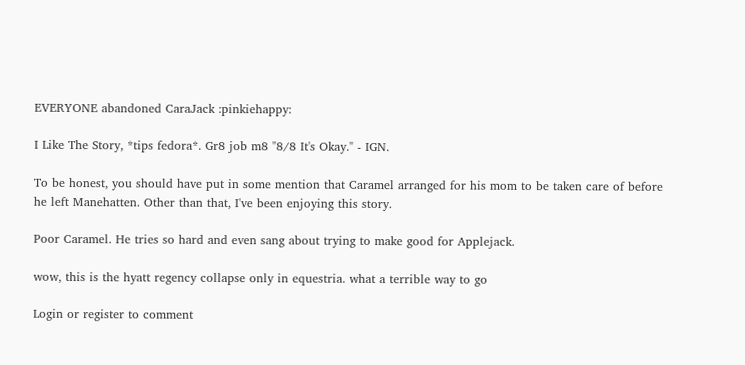EVERYONE abandoned CaraJack :pinkiehappy:

I Like The Story, *tips fedora*. Gr8 job m8 "8/8 It's Okay." - IGN.

To be honest, you should have put in some mention that Caramel arranged for his mom to be taken care of before he left Manehatten. Other than that, I've been enjoying this story.

Poor Caramel. He tries so hard and even sang about trying to make good for Applejack.

wow, this is the hyatt regency collapse only in equestria. what a terrible way to go

Login or register to comment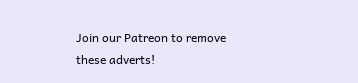Join our Patreon to remove these adverts!